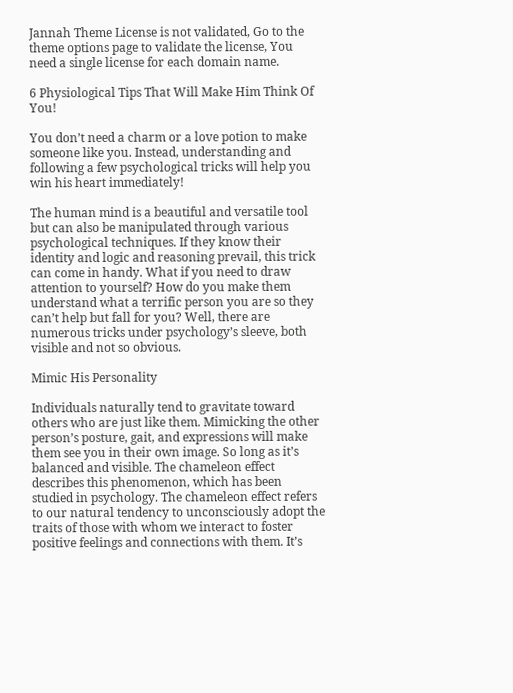Jannah Theme License is not validated, Go to the theme options page to validate the license, You need a single license for each domain name.

6 Physiological Tips That Will Make Him Think Of You!

You don’t need a charm or a love potion to make someone like you. Instead, understanding and following a few psychological tricks will help you win his heart immediately!

The human mind is a beautiful and versatile tool but can also be manipulated through various psychological techniques. If they know their identity and logic and reasoning prevail, this trick can come in handy. What if you need to draw attention to yourself? How do you make them understand what a terrific person you are so they can’t help but fall for you? Well, there are numerous tricks under psychology’s sleeve, both visible and not so obvious.

Mimic His Personality

Individuals naturally tend to gravitate toward others who are just like them. Mimicking the other person’s posture, gait, and expressions will make them see you in their own image. So long as it’s balanced and visible. The chameleon effect describes this phenomenon, which has been studied in psychology. The chameleon effect refers to our natural tendency to unconsciously adopt the traits of those with whom we interact to foster positive feelings and connections with them. It’s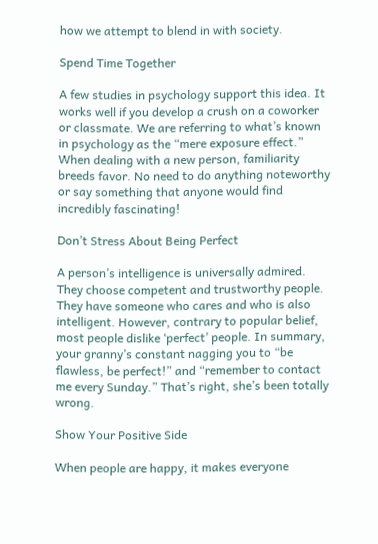how we attempt to blend in with society.

Spend Time Together

A few studies in psychology support this idea. It works well if you develop a crush on a coworker or classmate. We are referring to what’s known in psychology as the “mere exposure effect.” When dealing with a new person, familiarity breeds favor. No need to do anything noteworthy or say something that anyone would find incredibly fascinating!

Don’t Stress About Being Perfect

A person’s intelligence is universally admired. They choose competent and trustworthy people. They have someone who cares and who is also intelligent. However, contrary to popular belief, most people dislike ‘perfect’ people. In summary, your granny’s constant nagging you to “be flawless, be perfect!” and “remember to contact me every Sunday.” That’s right, she’s been totally wrong.

Show Your Positive Side

When people are happy, it makes everyone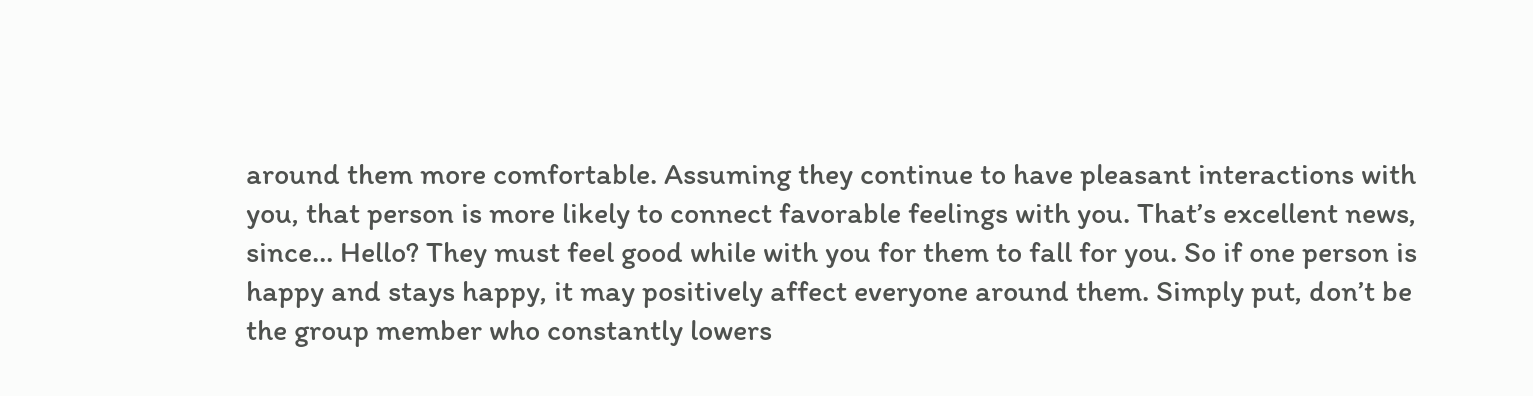around them more comfortable. Assuming they continue to have pleasant interactions with you, that person is more likely to connect favorable feelings with you. That’s excellent news, since… Hello? They must feel good while with you for them to fall for you. So if one person is happy and stays happy, it may positively affect everyone around them. Simply put, don’t be the group member who constantly lowers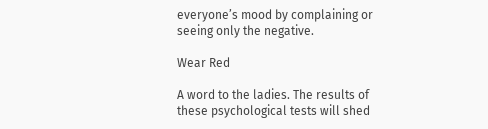everyone’s mood by complaining or seeing only the negative.

Wear Red

A word to the ladies. The results of these psychological tests will shed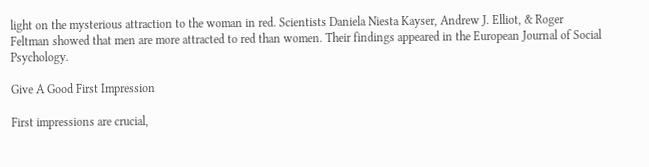light on the mysterious attraction to the woman in red. Scientists Daniela Niesta Kayser, Andrew J. Elliot, & Roger Feltman showed that men are more attracted to red than women. Their findings appeared in the European Journal of Social Psychology.

Give A Good First Impression

First impressions are crucial,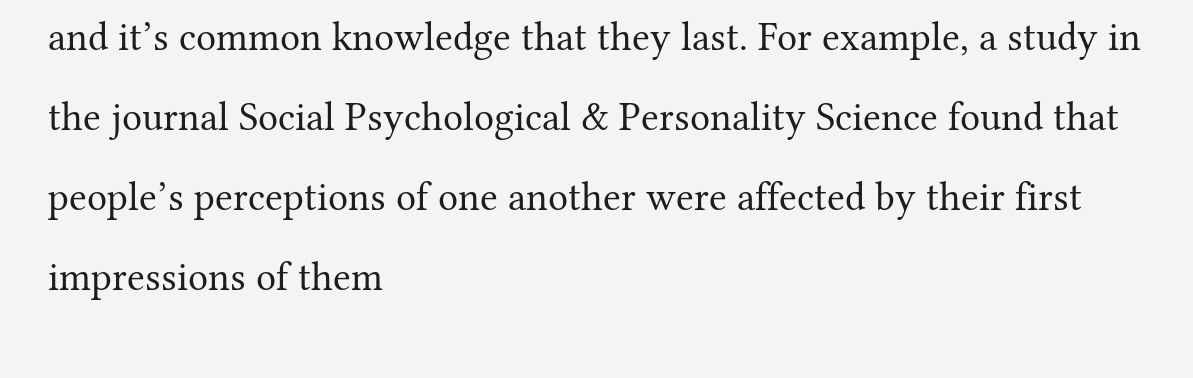and it’s common knowledge that they last. For example, a study in the journal Social Psychological & Personality Science found that people’s perceptions of one another were affected by their first impressions of them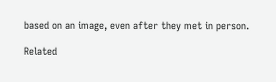based on an image, even after they met in person.

Related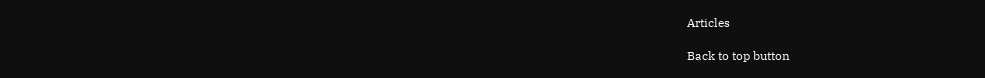Articles

Back to top button